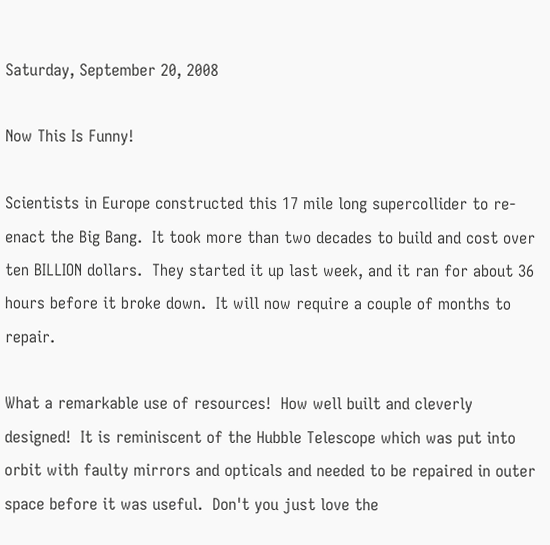Saturday, September 20, 2008

Now This Is Funny!

Scientists in Europe constructed this 17 mile long supercollider to re-enact the Big Bang.  It took more than two decades to build and cost over ten BILLION dollars.  They started it up last week, and it ran for about 36 hours before it broke down.  It will now require a couple of months to repair.

What a remarkable use of resources!  How well built and cleverly designed!  It is reminiscent of the Hubble Telescope which was put into orbit with faulty mirrors and opticals and needed to be repaired in outer space before it was useful.  Don't you just love the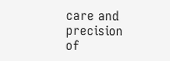care and precision of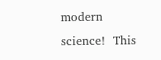modern science!  This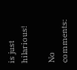is just hilarious!

No comments: